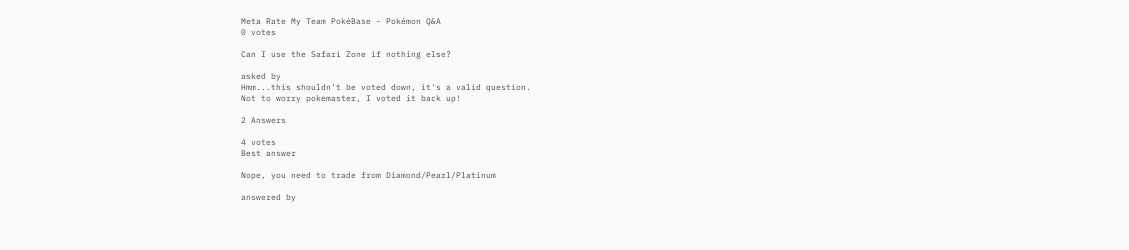Meta Rate My Team PokéBase - Pokémon Q&A
0 votes

Can I use the Safari Zone if nothing else?

asked by
Hmm...this shouldn't be voted down, it's a valid question.
Not to worry pokemaster, I voted it back up!

2 Answers

4 votes
Best answer

Nope, you need to trade from Diamond/Pearl/Platinum

answered by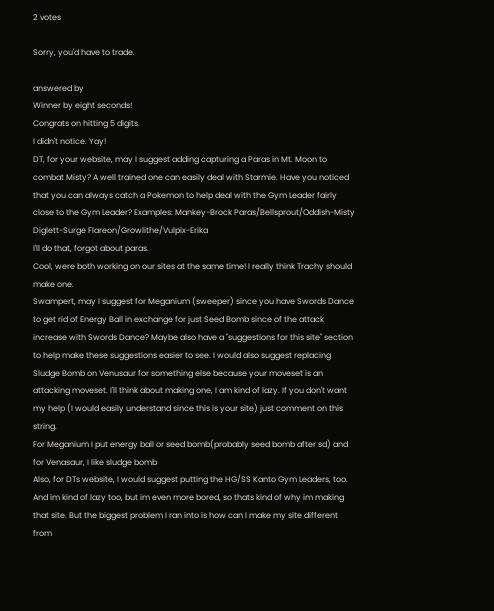2 votes

Sorry, you'd have to trade.

answered by
Winner by eight seconds!
Congrats on hitting 5 digits.
I didn't notice. Yay!
DT, for your website, may I suggest adding capturing a Paras in Mt. Moon to combat Misty? A well trained one can easily deal with Starmie. Have you noticed that you can always catch a Pokemon to help deal with the Gym Leader fairly close to the Gym Leader? Examples: Mankey-Brock Paras/Bellsprout/Oddish-Misty Diglett-Surge Flareon/Growlithe/Vulpix-Erika
I'll do that, forgot about paras.
Cool, were both working on our sites at the same time! I really think Trachy should make one.
Swampert, may I suggest for Meganium (sweeper) since you have Swords Dance to get rid of Energy Ball in exchange for just Seed Bomb since of the attack increase with Swords Dance? Maybe also have a "suggestions for this site" section to help make these suggestions easier to see. I would also suggest replacing Sludge Bomb on Venusaur for something else because your moveset is an attacking moveset. I'll think about making one, I am kind of lazy. If you don't want my help (I would easily understand since this is your site) just comment on this string.
For Meganium I put energy ball or seed bomb(probably seed bomb after sd) and for Venasaur, I like sludge bomb
Also, for DTs website, I would suggest putting the HG/SS Kanto Gym Leaders, too.
And im kind of lazy too, but im even more bored, so thats kind of why im making that site. But the biggest problem I ran into is how can I make my site different from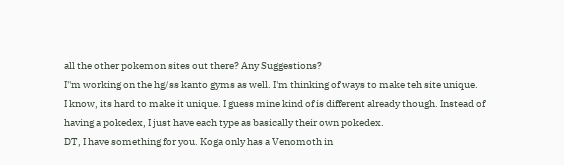all the other pokemon sites out there? Any Suggestions?
I''m working on the hg/ss kanto gyms as well. I'm thinking of ways to make teh site unique.
I know, its hard to make it unique. I guess mine kind of is different already though. Instead of having a pokedex, I just have each type as basically their own pokedex.
DT, I have something for you. Koga only has a Venomoth in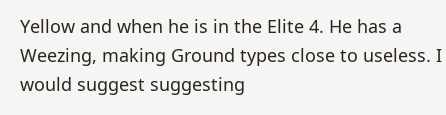Yellow and when he is in the Elite 4. He has a Weezing, making Ground types close to useless. I would suggest suggesting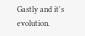Gastly and it's evolution.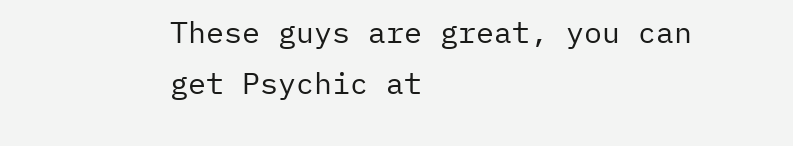These guys are great, you can get Psychic at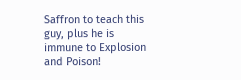Saffron to teach this guy, plus he is immune to Explosion and Poison!